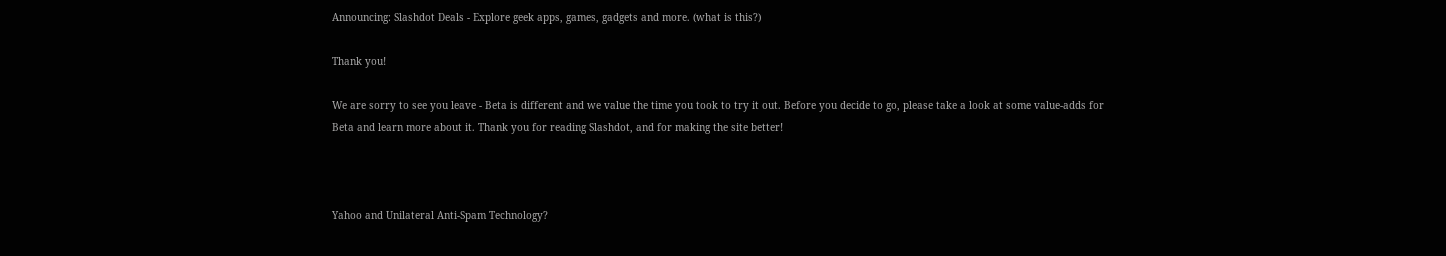Announcing: Slashdot Deals - Explore geek apps, games, gadgets and more. (what is this?)

Thank you!

We are sorry to see you leave - Beta is different and we value the time you took to try it out. Before you decide to go, please take a look at some value-adds for Beta and learn more about it. Thank you for reading Slashdot, and for making the site better!



Yahoo and Unilateral Anti-Spam Technology?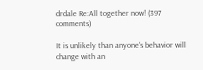drdale Re:All together now! (397 comments)

It is unlikely than anyone's behavior will change with an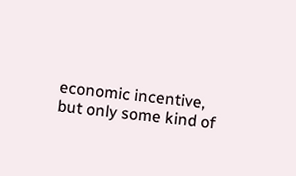economic incentive, but only some kind of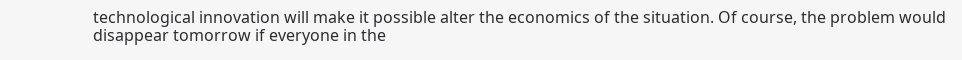technological innovation will make it possible alter the economics of the situation. Of course, the problem would disappear tomorrow if everyone in the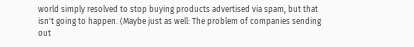world simply resolved to stop buying products advertised via spam, but that isn't going to happen. (Maybe just as well: The problem of companies sending out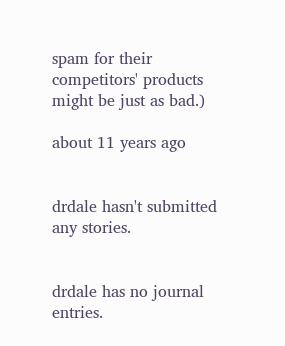spam for their competitors' products might be just as bad.)

about 11 years ago


drdale hasn't submitted any stories.


drdale has no journal entries.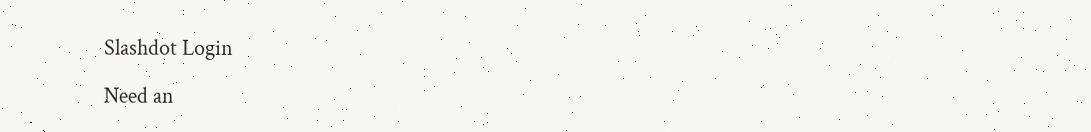Slashdot Login

Need an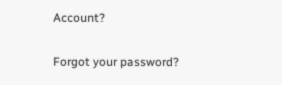Account?

Forgot your password?